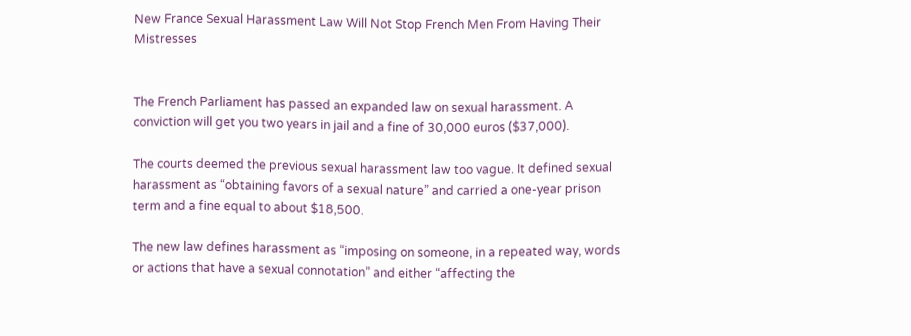New France Sexual Harassment Law Will Not Stop French Men From Having Their Mistresses


The French Parliament has passed an expanded law on sexual harassment. A conviction will get you two years in jail and a fine of 30,000 euros ($37,000).

The courts deemed the previous sexual harassment law too vague. It defined sexual harassment as “obtaining favors of a sexual nature” and carried a one-year prison term and a fine equal to about $18,500.

The new law defines harassment as “imposing on someone, in a repeated way, words or actions that have a sexual connotation” and either “affecting the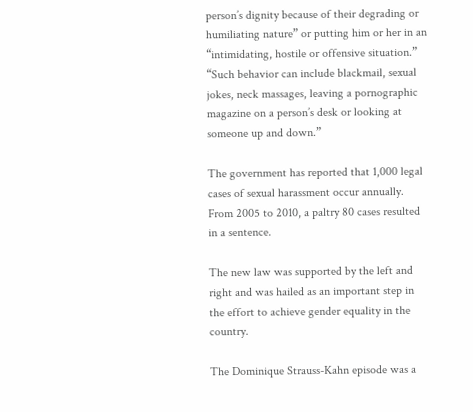person’s dignity because of their degrading or humiliating nature” or putting him or her in an “intimidating, hostile or offensive situation.” “Such behavior can include blackmail, sexual jokes, neck massages, leaving a pornographic magazine on a person’s desk or looking at someone up and down.”

The government has reported that 1,000 legal cases of sexual harassment occur annually. From 2005 to 2010, a paltry 80 cases resulted in a sentence.

The new law was supported by the left and right and was hailed as an important step in the effort to achieve gender equality in the country.

The Dominique Strauss-Kahn episode was a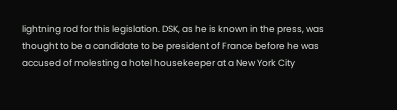lightning rod for this legislation. DSK, as he is known in the press, was thought to be a candidate to be president of France before he was accused of molesting a hotel housekeeper at a New York City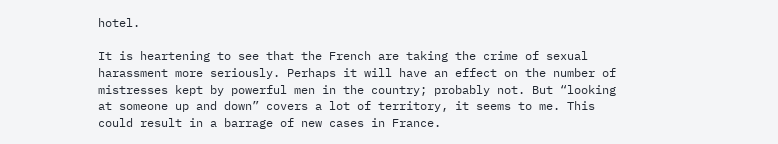hotel.

It is heartening to see that the French are taking the crime of sexual harassment more seriously. Perhaps it will have an effect on the number of mistresses kept by powerful men in the country; probably not. But “looking at someone up and down” covers a lot of territory, it seems to me. This could result in a barrage of new cases in France.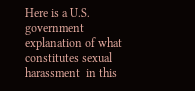Here is a U.S. government explanation of what constitutes sexual harassment  in this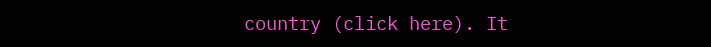country (click here). It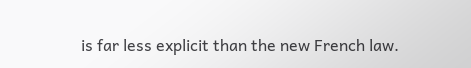is far less explicit than the new French law.